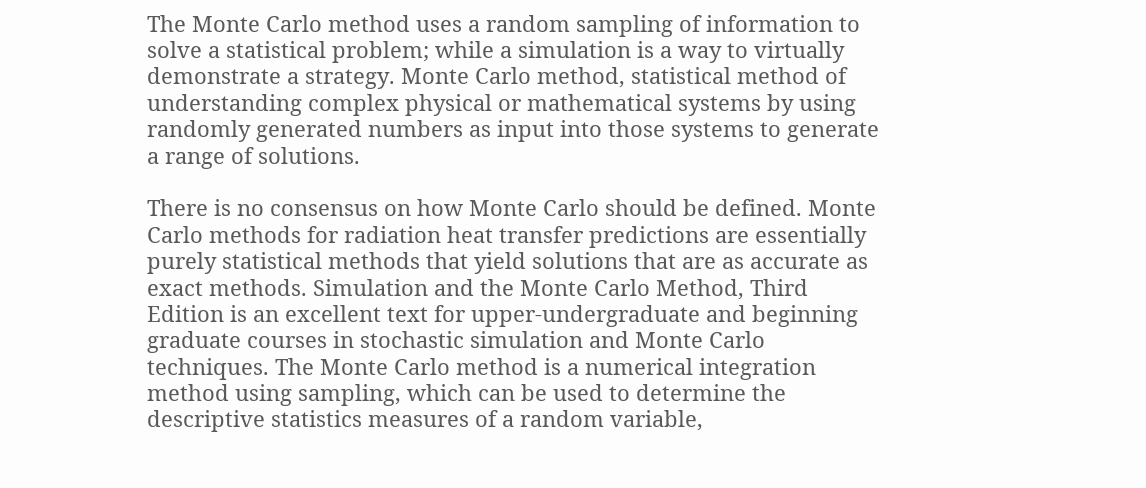The Monte Carlo method uses a random sampling of information to solve a statistical problem; while a simulation is a way to virtually demonstrate a strategy. Monte Carlo method, statistical method of understanding complex physical or mathematical systems by using randomly generated numbers as input into those systems to generate a range of solutions.

There is no consensus on how Monte Carlo should be defined. Monte Carlo methods for radiation heat transfer predictions are essentially purely statistical methods that yield solutions that are as accurate as exact methods. Simulation and the Monte Carlo Method, Third Edition is an excellent text for upper-undergraduate and beginning graduate courses in stochastic simulation and Monte Carlo techniques. The Monte Carlo method is a numerical integration method using sampling, which can be used to determine the descriptive statistics measures of a random variable,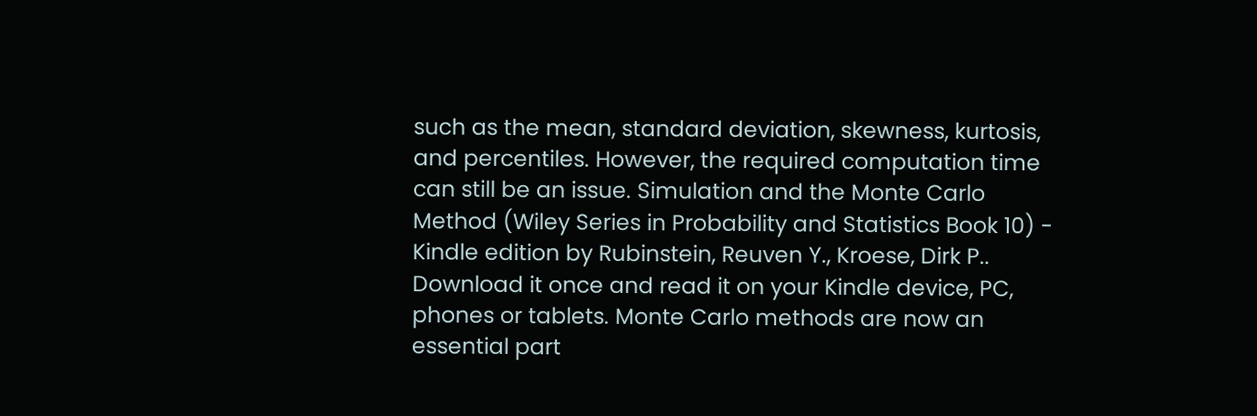such as the mean, standard deviation, skewness, kurtosis, and percentiles. However, the required computation time can still be an issue. Simulation and the Monte Carlo Method (Wiley Series in Probability and Statistics Book 10) - Kindle edition by Rubinstein, Reuven Y., Kroese, Dirk P.. Download it once and read it on your Kindle device, PC, phones or tablets. Monte Carlo methods are now an essential part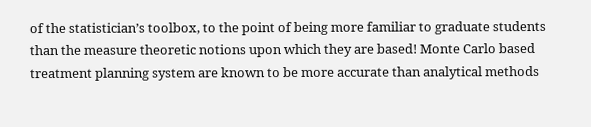of the statistician’s toolbox, to the point of being more familiar to graduate students than the measure theoretic notions upon which they are based! Monte Carlo based treatment planning system are known to be more accurate than analytical methods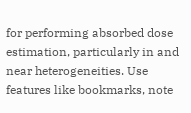for performing absorbed dose estimation, particularly in and near heterogeneities. Use features like bookmarks, note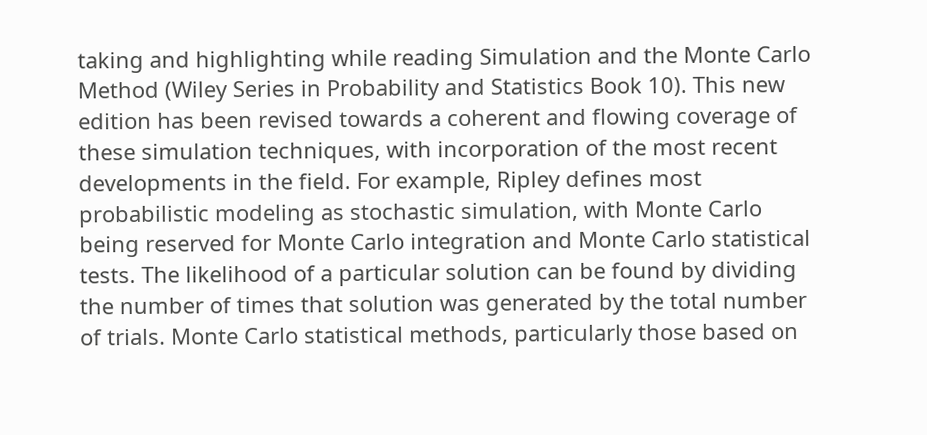taking and highlighting while reading Simulation and the Monte Carlo Method (Wiley Series in Probability and Statistics Book 10). This new edition has been revised towards a coherent and flowing coverage of these simulation techniques, with incorporation of the most recent developments in the field. For example, Ripley defines most probabilistic modeling as stochastic simulation, with Monte Carlo being reserved for Monte Carlo integration and Monte Carlo statistical tests. The likelihood of a particular solution can be found by dividing the number of times that solution was generated by the total number of trials. Monte Carlo statistical methods, particularly those based on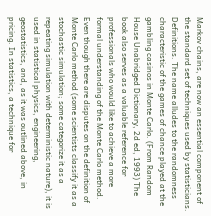Markov chains, are now an essential component of the standard set of techniques used by statisticians. Definitions. The name alludes to the randomness characteristic of the games of chance played at the gambling casinos in Monte Carlo. (From Random House Unabridged Dictionary, 2d ed, 1993) The book also serves as a valuable reference for professionals who would like to achieve a more formal understanding of the Monte Carlo method. Even though there are disputes on the definition of Monte Carlo method (some scientists classify it as a stochastic simulation; some categorize it as a repeating simulation with deterministic nature), it is used in statistical physics, engineering, geostatistics, and, as it was outlined above, in pricing. In statistics, a technique for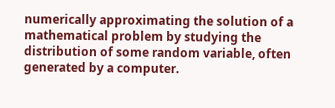numerically approximating the solution of a mathematical problem by studying the distribution of some random variable, often generated by a computer.